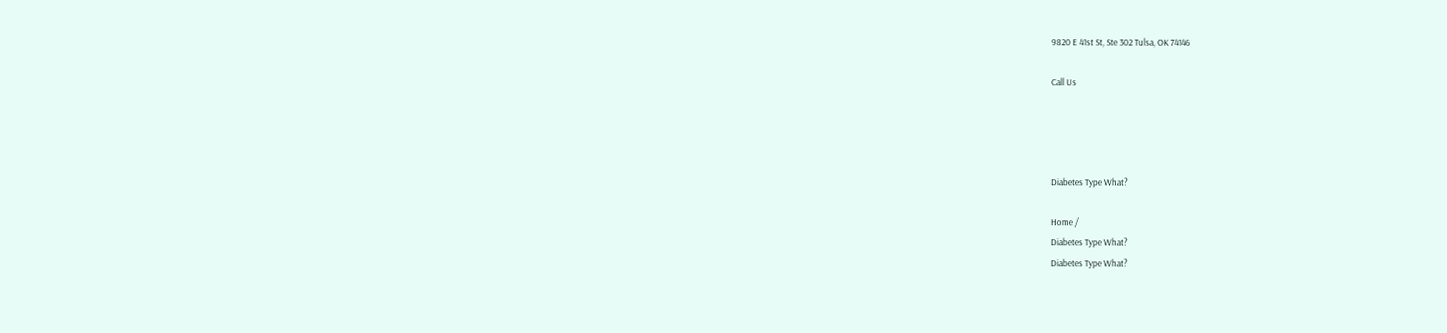9820 E 41st St, Ste 302 Tulsa, OK 74146

Call Us




Diabetes Type What?

Home /
Diabetes Type What?
Diabetes Type What?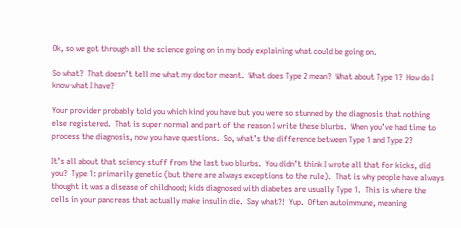Ok, so we got through all the science going on in my body explaining what could be going on.

So what?  That doesn’t tell me what my doctor meant.  What does Type 2 mean?  What about Type 1?  How do I know what I have?

Your provider probably told you which kind you have but you were so stunned by the diagnosis that nothing else registered.  That is super normal and part of the reason I write these blurbs.  When you’ve had time to process the diagnosis, now you have questions.  So, what’s the difference between Type 1 and Type 2?

It’s all about that sciency stuff from the last two blurbs.  You didn’t think I wrote all that for kicks, did you?  Type 1: primarily genetic (but there are always exceptions to the rule).  That is why people have always thought it was a disease of childhood; kids diagnosed with diabetes are usually Type 1.  This is where the cells in your pancreas that actually make insulin die.  Say what?!  Yup.  Often autoimmune, meaning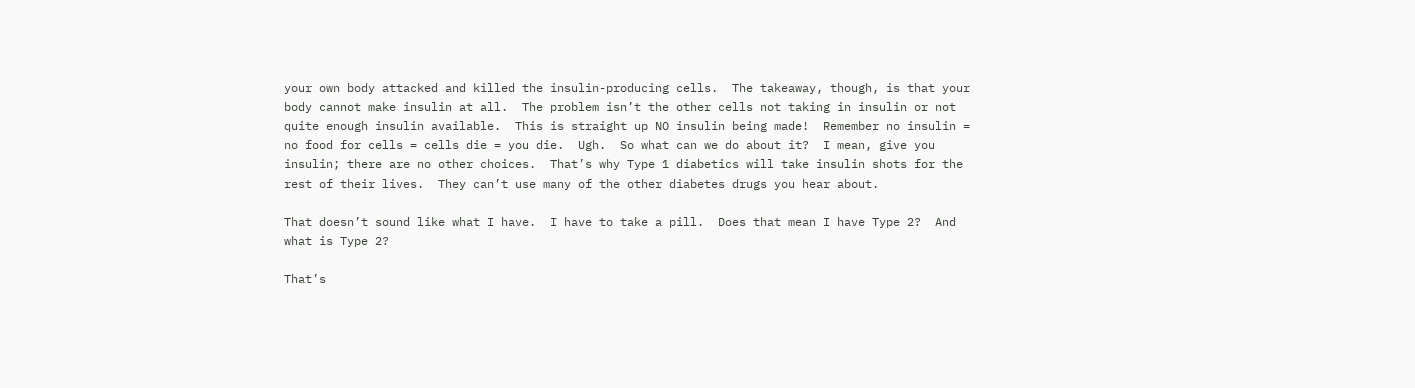your own body attacked and killed the insulin-producing cells.  The takeaway, though, is that your body cannot make insulin at all.  The problem isn’t the other cells not taking in insulin or not quite enough insulin available.  This is straight up NO insulin being made!  Remember no insulin = no food for cells = cells die = you die.  Ugh.  So what can we do about it?  I mean, give you insulin; there are no other choices.  That’s why Type 1 diabetics will take insulin shots for the rest of their lives.  They can’t use many of the other diabetes drugs you hear about.

That doesn’t sound like what I have.  I have to take a pill.  Does that mean I have Type 2?  And what is Type 2?

That’s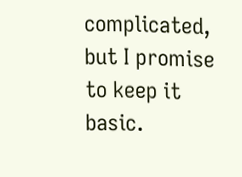complicated, but I promise to keep it basic.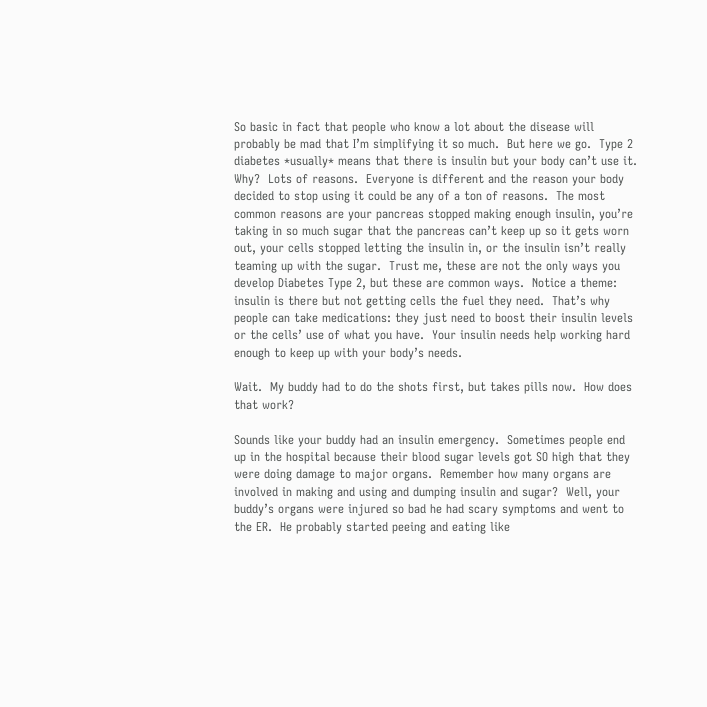So basic in fact that people who know a lot about the disease will probably be mad that I’m simplifying it so much.  But here we go.  Type 2 diabetes *usually* means that there is insulin but your body can’t use it.  Why?  Lots of reasons.  Everyone is different and the reason your body decided to stop using it could be any of a ton of reasons.  The most common reasons are your pancreas stopped making enough insulin, you’re taking in so much sugar that the pancreas can’t keep up so it gets worn out, your cells stopped letting the insulin in, or the insulin isn’t really teaming up with the sugar.  Trust me, these are not the only ways you develop Diabetes Type 2, but these are common ways.  Notice a theme: insulin is there but not getting cells the fuel they need.  That’s why people can take medications: they just need to boost their insulin levels or the cells’ use of what you have.  Your insulin needs help working hard enough to keep up with your body’s needs.

Wait.  My buddy had to do the shots first, but takes pills now.  How does that work?

Sounds like your buddy had an insulin emergency.  Sometimes people end up in the hospital because their blood sugar levels got SO high that they were doing damage to major organs.  Remember how many organs are involved in making and using and dumping insulin and sugar?  Well, your buddy’s organs were injured so bad he had scary symptoms and went to the ER.  He probably started peeing and eating like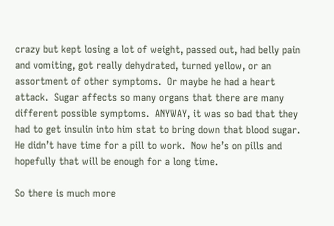crazy but kept losing a lot of weight, passed out, had belly pain and vomiting, got really dehydrated, turned yellow, or an assortment of other symptoms.  Or maybe he had a heart attack.  Sugar affects so many organs that there are many different possible symptoms.  ANYWAY, it was so bad that they had to get insulin into him stat to bring down that blood sugar.  He didn’t have time for a pill to work.  Now he’s on pills and hopefully that will be enough for a long time.

So there is much more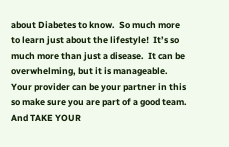about Diabetes to know.  So much more to learn just about the lifestyle!  It’s so much more than just a disease.  It can be overwhelming, but it is manageable.  Your provider can be your partner in this so make sure you are part of a good team.  And TAKE YOUR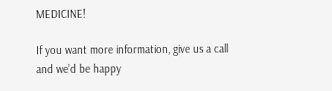MEDICINE!

If you want more information, give us a call and we’d be happy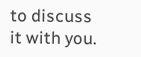to discuss it with you.